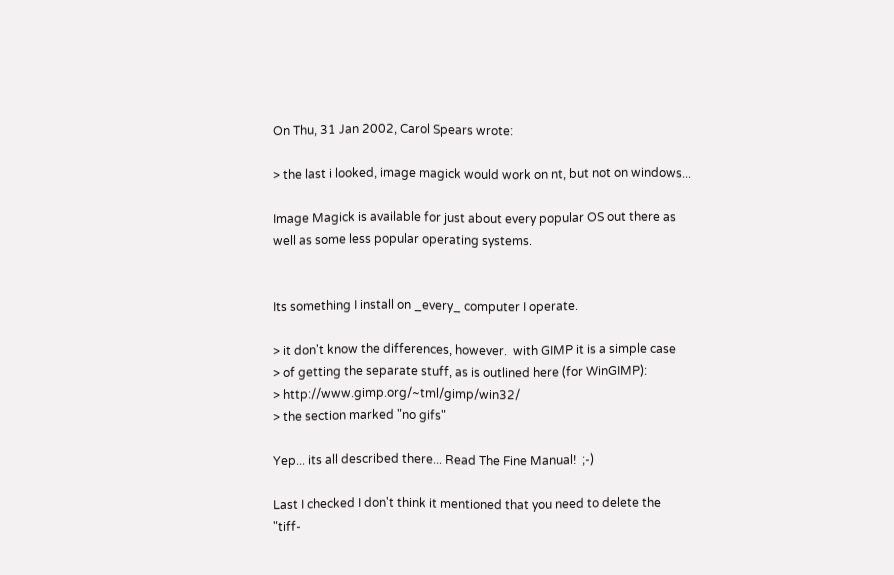On Thu, 31 Jan 2002, Carol Spears wrote:

> the last i looked, image magick would work on nt, but not on windows...

Image Magick is available for just about every popular OS out there as
well as some less popular operating systems.


Its something I install on _every_ computer I operate.

> it don't know the differences, however.  with GIMP it is a simple case
> of getting the separate stuff, as is outlined here (for WinGIMP):
> http://www.gimp.org/~tml/gimp/win32/
> the section marked "no gifs"

Yep... its all described there... Read The Fine Manual!  ;-)

Last I checked I don't think it mentioned that you need to delete the
"tiff-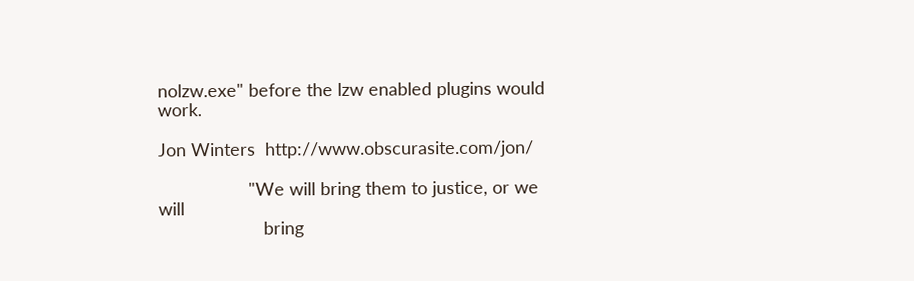nolzw.exe" before the lzw enabled plugins would work.

Jon Winters  http://www.obscurasite.com/jon/

                  "We will bring them to justice, or we will
                     bring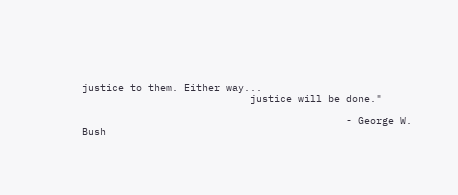justice to them. Either way...
                            justice will be done."

                                            - George W. Bush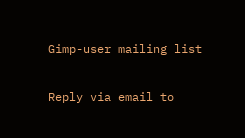Gimp-user mailing list

Reply via email to